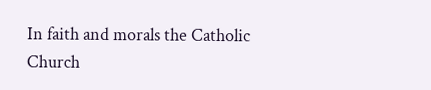In faith and morals the Catholic Church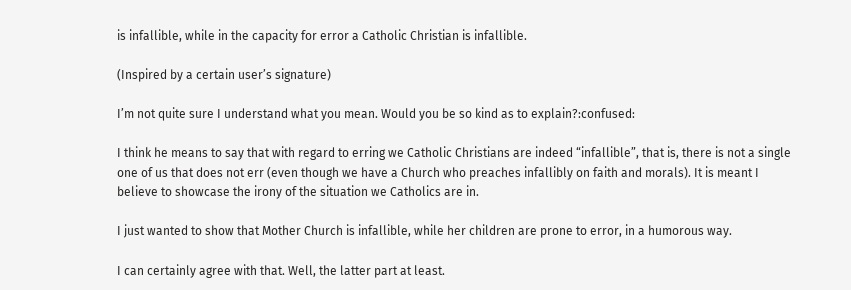is infallible, while in the capacity for error a Catholic Christian is infallible.

(Inspired by a certain user’s signature)

I’m not quite sure I understand what you mean. Would you be so kind as to explain?:confused:

I think he means to say that with regard to erring we Catholic Christians are indeed “infallible”, that is, there is not a single one of us that does not err (even though we have a Church who preaches infallibly on faith and morals). It is meant I believe to showcase the irony of the situation we Catholics are in.

I just wanted to show that Mother Church is infallible, while her children are prone to error, in a humorous way.

I can certainly agree with that. Well, the latter part at least.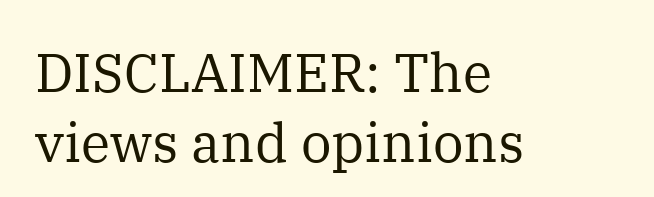DISCLAIMER: The views and opinions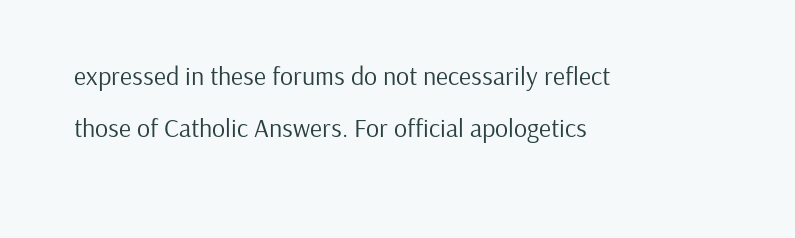expressed in these forums do not necessarily reflect those of Catholic Answers. For official apologetics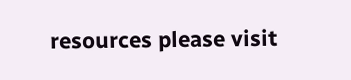resources please visit